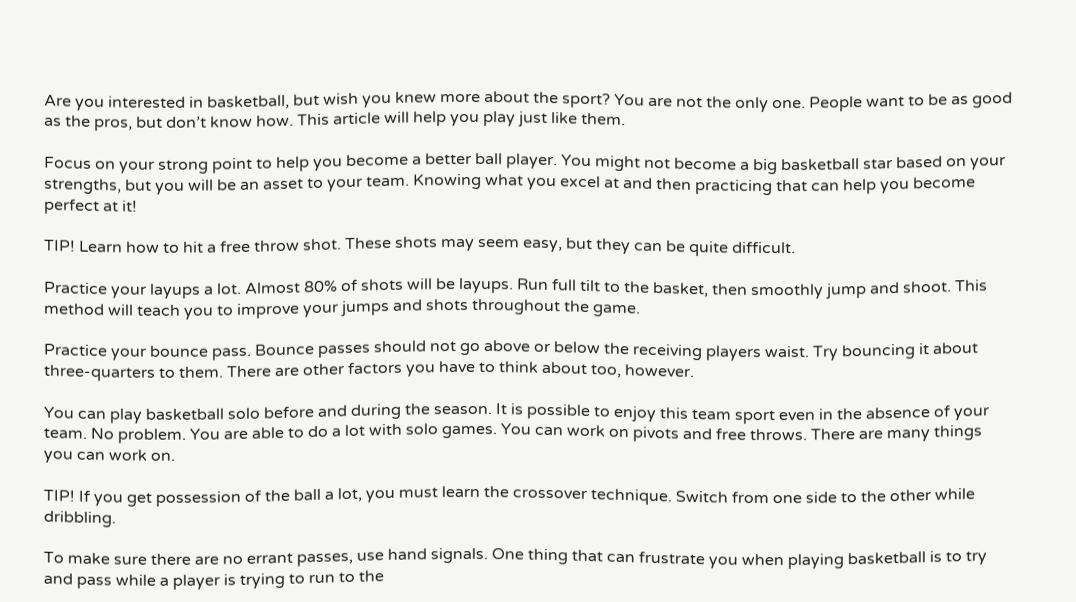Are you interested in basketball, but wish you knew more about the sport? You are not the only one. People want to be as good as the pros, but don’t know how. This article will help you play just like them.

Focus on your strong point to help you become a better ball player. You might not become a big basketball star based on your strengths, but you will be an asset to your team. Knowing what you excel at and then practicing that can help you become perfect at it!

TIP! Learn how to hit a free throw shot. These shots may seem easy, but they can be quite difficult.

Practice your layups a lot. Almost 80% of shots will be layups. Run full tilt to the basket, then smoothly jump and shoot. This method will teach you to improve your jumps and shots throughout the game.

Practice your bounce pass. Bounce passes should not go above or below the receiving players waist. Try bouncing it about three-quarters to them. There are other factors you have to think about too, however.

You can play basketball solo before and during the season. It is possible to enjoy this team sport even in the absence of your team. No problem. You are able to do a lot with solo games. You can work on pivots and free throws. There are many things you can work on.

TIP! If you get possession of the ball a lot, you must learn the crossover technique. Switch from one side to the other while dribbling.

To make sure there are no errant passes, use hand signals. One thing that can frustrate you when playing basketball is to try and pass while a player is trying to run to the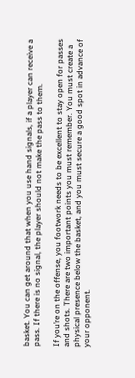basket. You can get around that when you use hand signals, if a player can receive a pass. If there is no signal, the player should not make the pass to them.

If you’re on the offense, you footwork needs to be excellent to stay open for passes and shots. There are two important points you must remember. You must create a physical presence below the basket, and you must secure a good spot in advance of your opponent.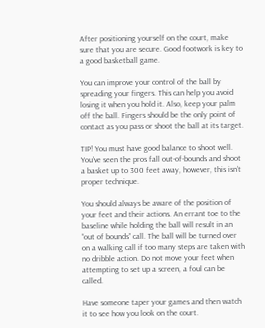After positioning yourself on the court, make sure that you are secure. Good footwork is key to a good basketball game.

You can improve your control of the ball by spreading your fingers. This can help you avoid losing it when you hold it. Also, keep your palm off the ball. Fingers should be the only point of contact as you pass or shoot the ball at its target.

TIP! You must have good balance to shoot well. You’ve seen the pros fall out-of-bounds and shoot a basket up to 300 feet away, however, this isn’t proper technique.

You should always be aware of the position of your feet and their actions. An errant toe to the baseline while holding the ball will result in an “out of bounds” call. The ball will be turned over on a walking call if too many steps are taken with no dribble action. Do not move your feet when attempting to set up a screen, a foul can be called.

Have someone taper your games and then watch it to see how you look on the court.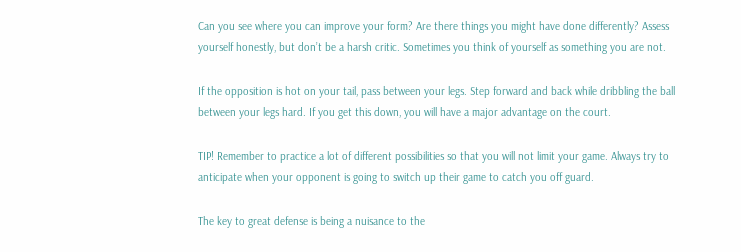Can you see where you can improve your form? Are there things you might have done differently? Assess yourself honestly, but don’t be a harsh critic. Sometimes you think of yourself as something you are not.

If the opposition is hot on your tail, pass between your legs. Step forward and back while dribbling the ball between your legs hard. If you get this down, you will have a major advantage on the court.

TIP! Remember to practice a lot of different possibilities so that you will not limit your game. Always try to anticipate when your opponent is going to switch up their game to catch you off guard.

The key to great defense is being a nuisance to the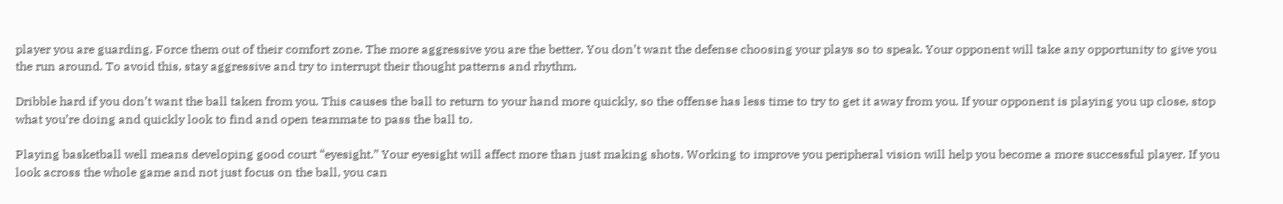player you are guarding. Force them out of their comfort zone. The more aggressive you are the better. You don’t want the defense choosing your plays so to speak. Your opponent will take any opportunity to give you the run around. To avoid this, stay aggressive and try to interrupt their thought patterns and rhythm.

Dribble hard if you don’t want the ball taken from you. This causes the ball to return to your hand more quickly, so the offense has less time to try to get it away from you. If your opponent is playing you up close, stop what you’re doing and quickly look to find and open teammate to pass the ball to.

Playing basketball well means developing good court “eyesight.” Your eyesight will affect more than just making shots. Working to improve you peripheral vision will help you become a more successful player. If you look across the whole game and not just focus on the ball, you can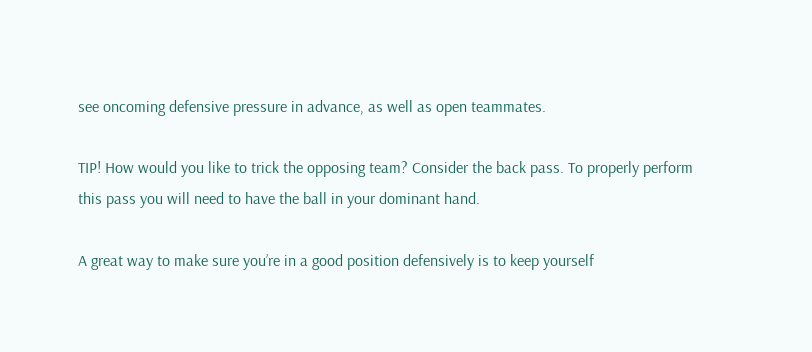see oncoming defensive pressure in advance, as well as open teammates.

TIP! How would you like to trick the opposing team? Consider the back pass. To properly perform this pass you will need to have the ball in your dominant hand.

A great way to make sure you’re in a good position defensively is to keep yourself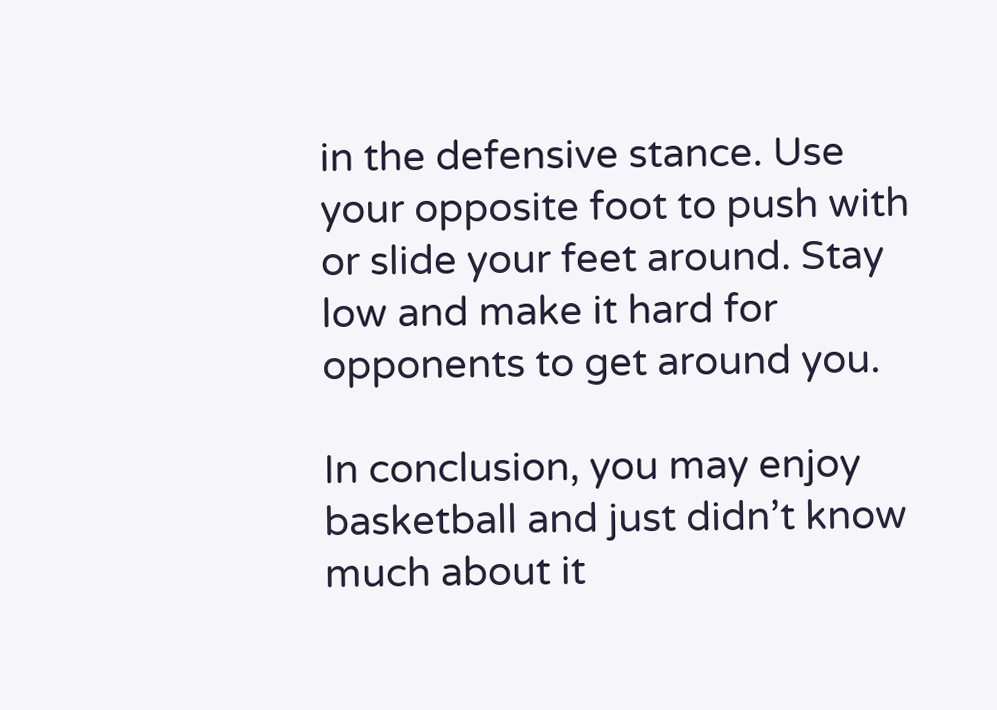in the defensive stance. Use your opposite foot to push with or slide your feet around. Stay low and make it hard for opponents to get around you.

In conclusion, you may enjoy basketball and just didn’t know much about it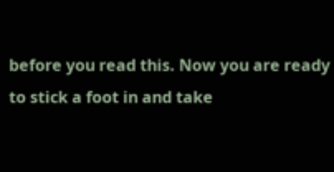before you read this. Now you are ready to stick a foot in and take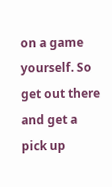on a game yourself. So get out there and get a pick up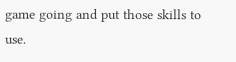game going and put those skills to use.